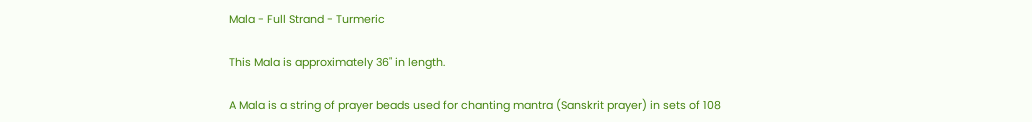Mala - Full Strand - Turmeric

This Mala is approximately 36" in length.

A Mala is a string of prayer beads used for chanting mantra (Sanskrit prayer) in sets of 108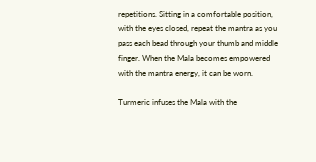repetitions. Sitting in a comfortable position, with the eyes closed, repeat the mantra as you pass each bead through your thumb and middle finger. When the Mala becomes empowered with the mantra energy, it can be worn.

Turmeric infuses the Mala with the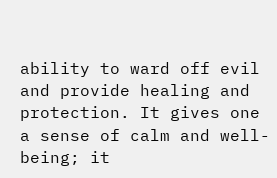ability to ward off evil and provide healing and protection. It gives one a sense of calm and well-being; it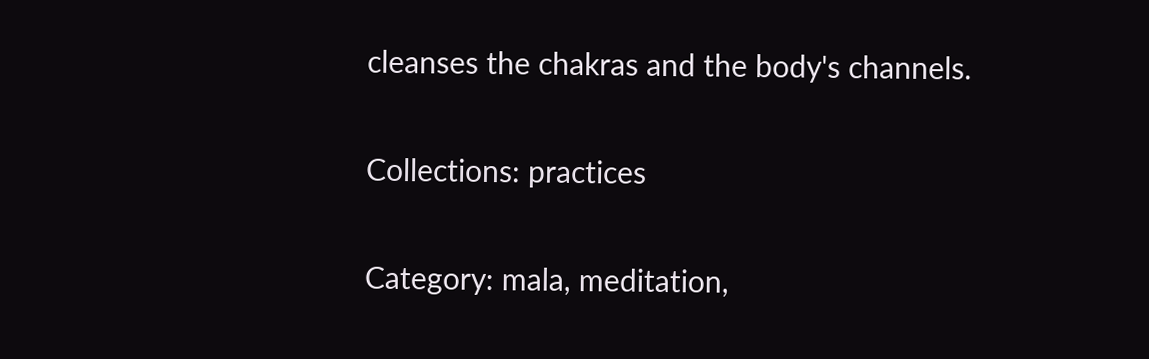cleanses the chakras and the body's channels.

Collections: practices

Category: mala, meditation,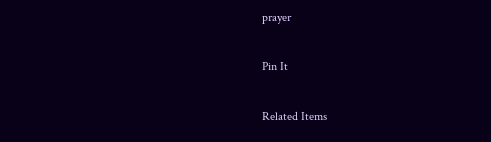prayer

Pin It

Related Items